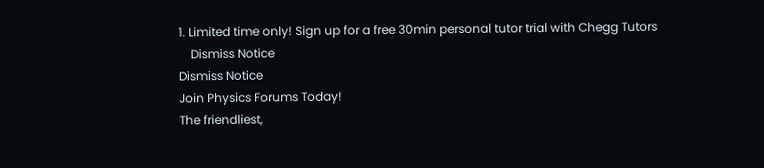1. Limited time only! Sign up for a free 30min personal tutor trial with Chegg Tutors
    Dismiss Notice
Dismiss Notice
Join Physics Forums Today!
The friendliest,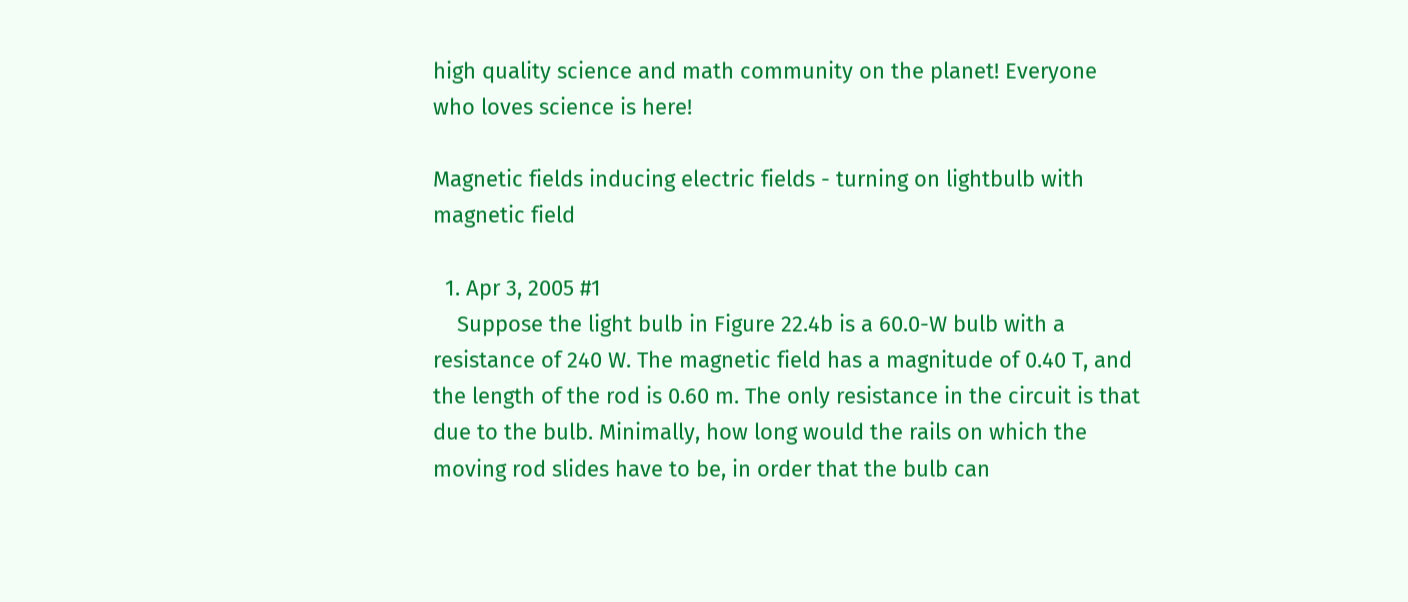high quality science and math community on the planet! Everyone who loves science is here!

Magnetic fields inducing electric fields - turning on lightbulb with magnetic field

  1. Apr 3, 2005 #1
    Suppose the light bulb in Figure 22.4b is a 60.0-W bulb with a resistance of 240 W. The magnetic field has a magnitude of 0.40 T, and the length of the rod is 0.60 m. The only resistance in the circuit is that due to the bulb. Minimally, how long would the rails on which the moving rod slides have to be, in order that the bulb can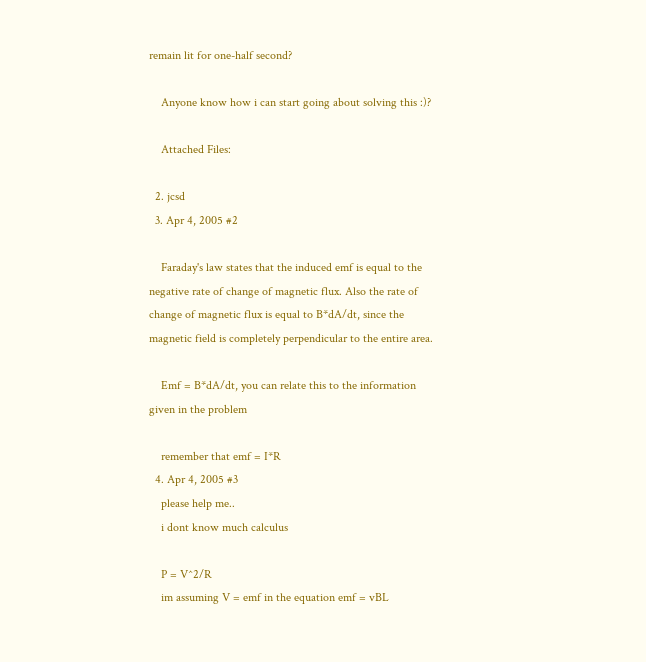remain lit for one-half second?

    Anyone know how i can start going about solving this :)?

    Attached Files:

  2. jcsd
  3. Apr 4, 2005 #2

    Faraday's law states that the induced emf is equal to the negative rate of change of magnetic flux. Also the rate of change of magnetic flux is equal to B*dA/dt, since the magnetic field is completely perpendicular to the entire area.

    Emf = B*dA/dt, you can relate this to the information given in the problem

    remember that emf = I*R
  4. Apr 4, 2005 #3
    please help me..
    i dont know much calculus

    P = V^2/R
    im assuming V = emf in the equation emf = vBL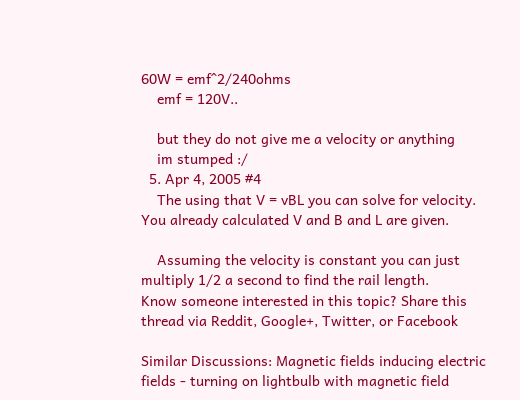60W = emf^2/240ohms
    emf = 120V..

    but they do not give me a velocity or anything
    im stumped :/
  5. Apr 4, 2005 #4
    The using that V = vBL you can solve for velocity. You already calculated V and B and L are given.

    Assuming the velocity is constant you can just multiply 1/2 a second to find the rail length.
Know someone interested in this topic? Share this thread via Reddit, Google+, Twitter, or Facebook

Similar Discussions: Magnetic fields inducing electric fields - turning on lightbulb with magnetic field